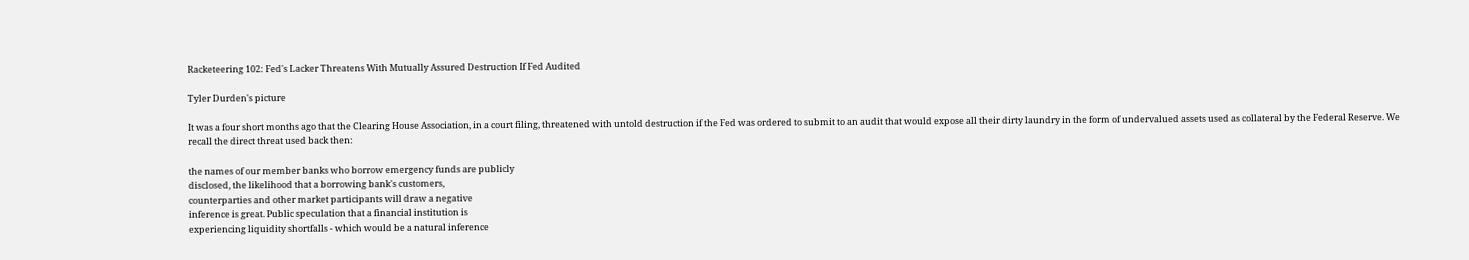Racketeering 102: Fed's Lacker Threatens With Mutually Assured Destruction If Fed Audited

Tyler Durden's picture

It was a four short months ago that the Clearing House Association, in a court filing, threatened with untold destruction if the Fed was ordered to submit to an audit that would expose all their dirty laundry in the form of undervalued assets used as collateral by the Federal Reserve. We recall the direct threat used back then:

the names of our member banks who borrow emergency funds are publicly
disclosed, the likelihood that a borrowing bank's customers,
counterparties and other market participants will draw a negative
inference is great. Public speculation that a financial institution is
experiencing liquidity shortfalls - which would be a natural inference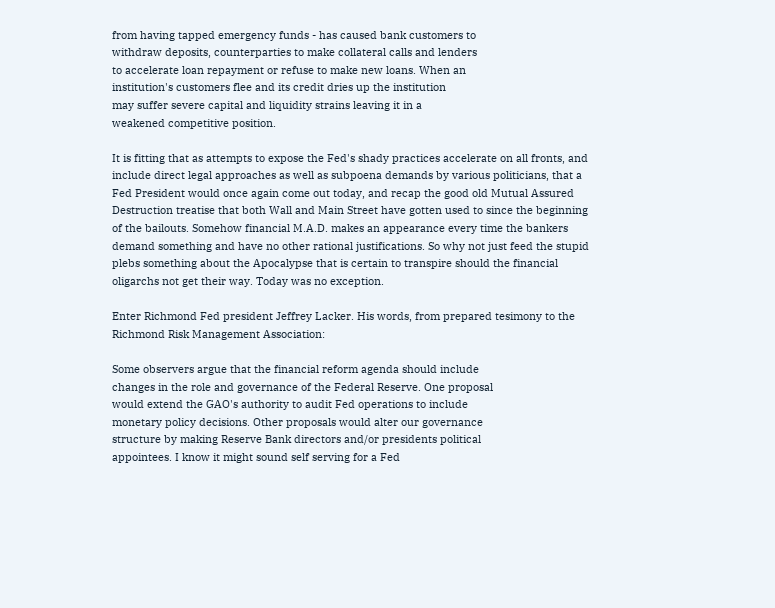from having tapped emergency funds - has caused bank customers to
withdraw deposits, counterparties to make collateral calls and lenders
to accelerate loan repayment or refuse to make new loans. When an
institution's customers flee and its credit dries up the institution
may suffer severe capital and liquidity strains leaving it in a
weakened competitive position.

It is fitting that as attempts to expose the Fed's shady practices accelerate on all fronts, and include direct legal approaches as well as subpoena demands by various politicians, that a Fed President would once again come out today, and recap the good old Mutual Assured Destruction treatise that both Wall and Main Street have gotten used to since the beginning of the bailouts. Somehow financial M.A.D. makes an appearance every time the bankers demand something and have no other rational justifications. So why not just feed the stupid plebs something about the Apocalypse that is certain to transpire should the financial oligarchs not get their way. Today was no exception.

Enter Richmond Fed president Jeffrey Lacker. His words, from prepared tesimony to the Richmond Risk Management Association:

Some observers argue that the financial reform agenda should include
changes in the role and governance of the Federal Reserve. One proposal
would extend the GAO's authority to audit Fed operations to include
monetary policy decisions. Other proposals would alter our governance
structure by making Reserve Bank directors and/or presidents political
appointees. I know it might sound self serving for a Fed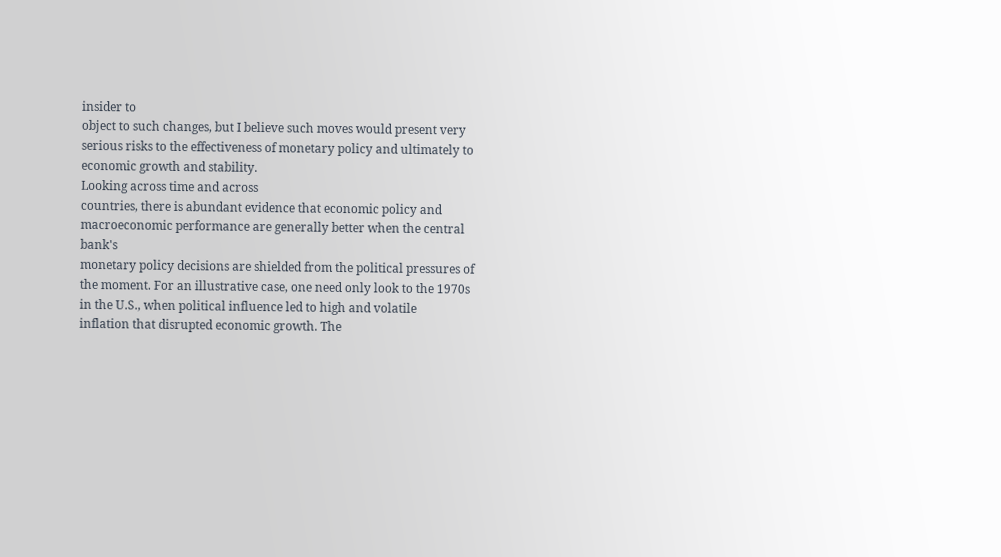insider to
object to such changes, but I believe such moves would present very
serious risks to the effectiveness of monetary policy and ultimately to
economic growth and stability.
Looking across time and across
countries, there is abundant evidence that economic policy and
macroeconomic performance are generally better when the central bank's
monetary policy decisions are shielded from the political pressures of
the moment. For an illustrative case, one need only look to the 1970s
in the U.S., when political influence led to high and volatile
inflation that disrupted economic growth. The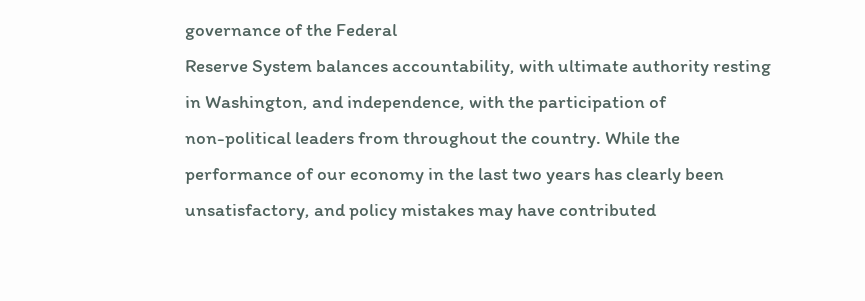governance of the Federal
Reserve System balances accountability, with ultimate authority resting
in Washington, and independence, with the participation of
non-political leaders from throughout the country. While the
performance of our economy in the last two years has clearly been unsatisfactory, and policy mistakes may have contributed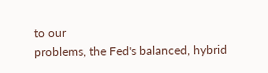to our
problems, the Fed's balanced, hybrid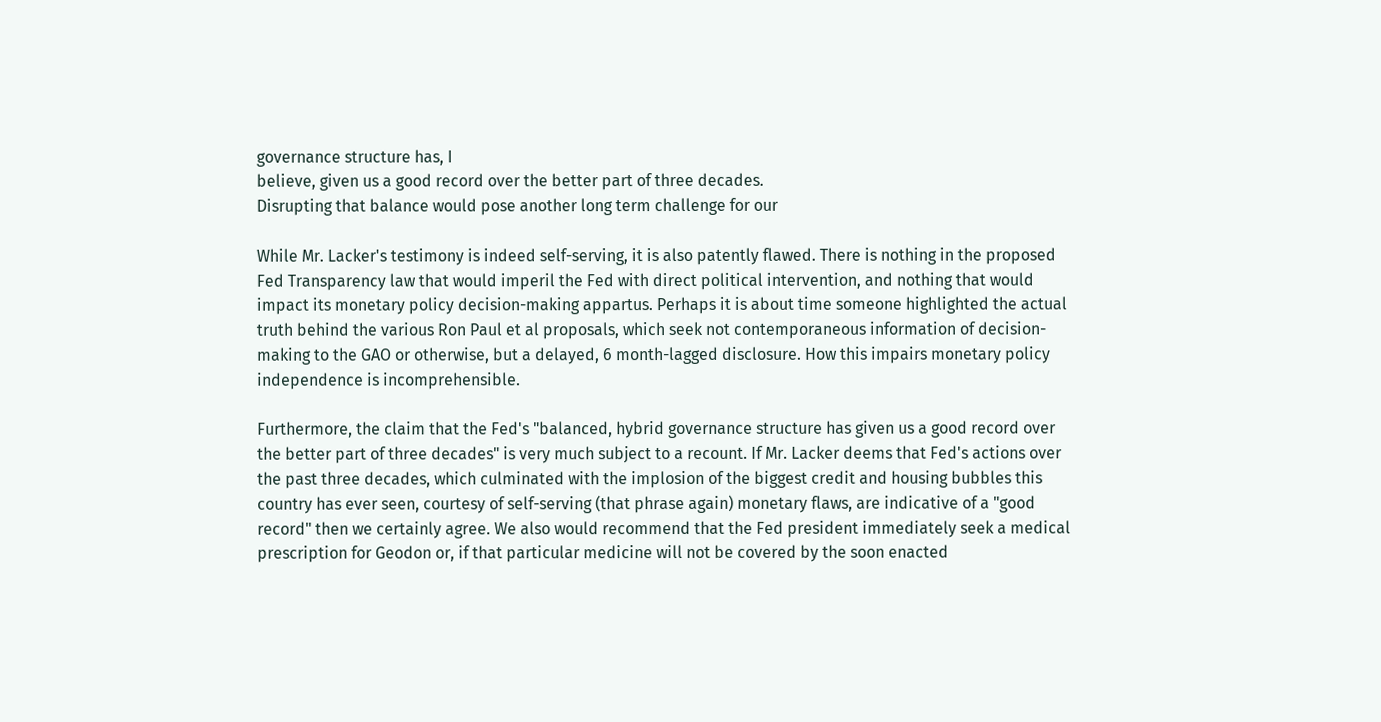governance structure has, I
believe, given us a good record over the better part of three decades.
Disrupting that balance would pose another long term challenge for our

While Mr. Lacker's testimony is indeed self-serving, it is also patently flawed. There is nothing in the proposed Fed Transparency law that would imperil the Fed with direct political intervention, and nothing that would impact its monetary policy decision-making appartus. Perhaps it is about time someone highlighted the actual truth behind the various Ron Paul et al proposals, which seek not contemporaneous information of decision-making to the GAO or otherwise, but a delayed, 6 month-lagged disclosure. How this impairs monetary policy independence is incomprehensible.

Furthermore, the claim that the Fed's "balanced, hybrid governance structure has given us a good record over the better part of three decades" is very much subject to a recount. If Mr. Lacker deems that Fed's actions over the past three decades, which culminated with the implosion of the biggest credit and housing bubbles this country has ever seen, courtesy of self-serving (that phrase again) monetary flaws, are indicative of a "good record" then we certainly agree. We also would recommend that the Fed president immediately seek a medical prescription for Geodon or, if that particular medicine will not be covered by the soon enacted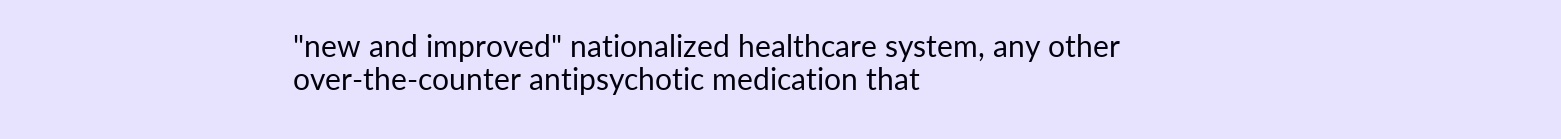"new and improved" nationalized healthcare system, any other over-the-counter antipsychotic medication that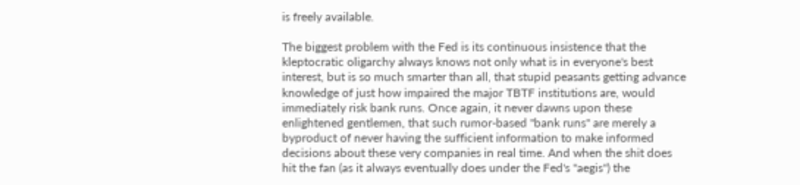is freely available.

The biggest problem with the Fed is its continuous insistence that the kleptocratic oligarchy always knows not only what is in everyone's best interest, but is so much smarter than all, that stupid peasants getting advance knowledge of just how impaired the major TBTF institutions are, would immediately risk bank runs. Once again, it never dawns upon these enlightened gentlemen, that such rumor-based "bank runs" are merely a byproduct of never having the sufficient information to make informed decisions about these very companies in real time. And when the shit does hit the fan (as it always eventually does under the Fed's "aegis") the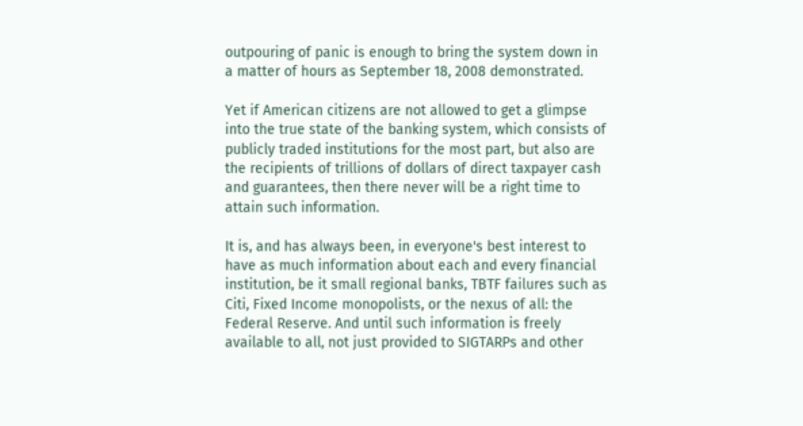outpouring of panic is enough to bring the system down in a matter of hours as September 18, 2008 demonstrated.

Yet if American citizens are not allowed to get a glimpse into the true state of the banking system, which consists of publicly traded institutions for the most part, but also are the recipients of trillions of dollars of direct taxpayer cash and guarantees, then there never will be a right time to attain such information.

It is, and has always been, in everyone's best interest to have as much information about each and every financial institution, be it small regional banks, TBTF failures such as Citi, Fixed Income monopolists, or the nexus of all: the Federal Reserve. And until such information is freely available to all, not just provided to SIGTARPs and other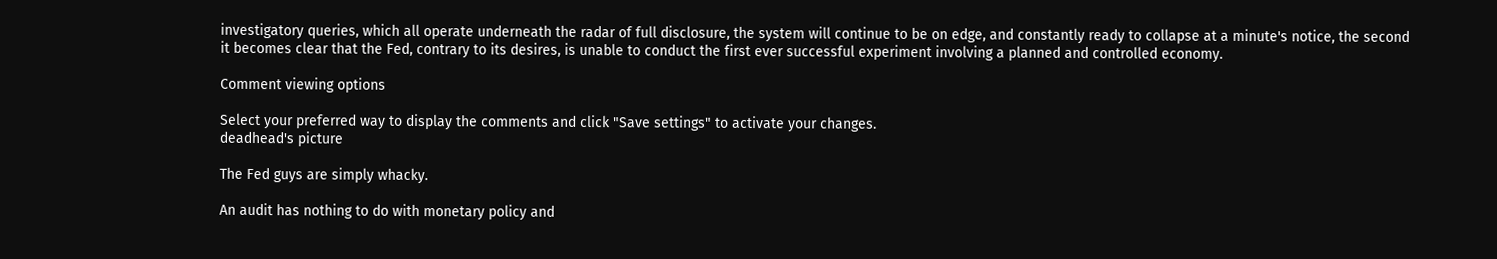investigatory queries, which all operate underneath the radar of full disclosure, the system will continue to be on edge, and constantly ready to collapse at a minute's notice, the second it becomes clear that the Fed, contrary to its desires, is unable to conduct the first ever successful experiment involving a planned and controlled economy.

Comment viewing options

Select your preferred way to display the comments and click "Save settings" to activate your changes.
deadhead's picture

The Fed guys are simply whacky.

An audit has nothing to do with monetary policy and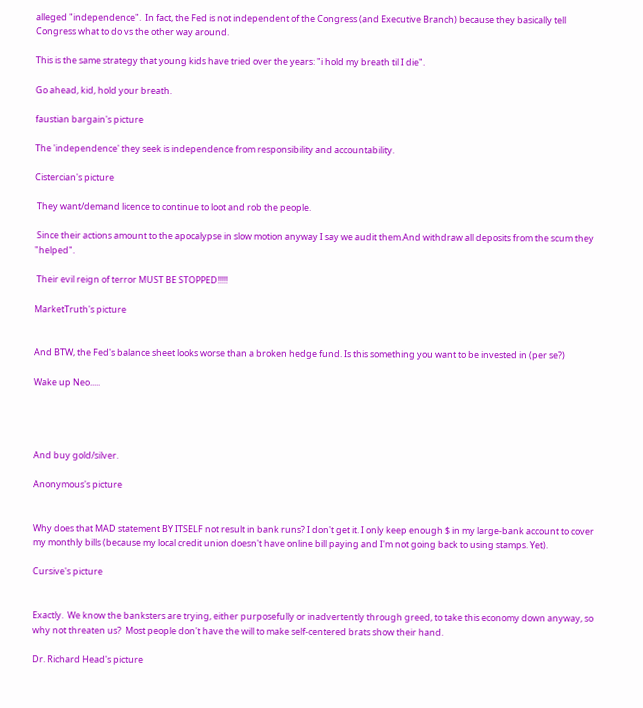alleged "independence".  In fact, the Fed is not independent of the Congress (and Executive Branch) because they basically tell Congress what to do vs the other way around.

This is the same strategy that young kids have tried over the years: "i hold my breath til I die".

Go ahead, kid, hold your breath.

faustian bargain's picture

The 'independence' they seek is independence from responsibility and accountability.

Cistercian's picture

 They want/demand licence to continue to loot and rob the people.

 Since their actions amount to the apocalypse in slow motion anyway I say we audit them.And withdraw all deposits from the scum they "helped".

 Their evil reign of terror MUST BE STOPPED!!!!!

MarketTruth's picture


And BTW, the Fed's balance sheet looks worse than a broken hedge fund. Is this something you want to be invested in (per se?)

Wake up Neo.....




And buy gold/silver.

Anonymous's picture


Why does that MAD statement BY ITSELF not result in bank runs? I don't get it. I only keep enough $ in my large-bank account to cover my monthly bills (because my local credit union doesn't have online bill paying and I'm not going back to using stamps. Yet).

Cursive's picture


Exactly.  We know the banksters are trying, either purposefully or inadvertently through greed, to take this economy down anyway, so why not threaten us?  Most people don't have the will to make self-centered brats show their hand.

Dr. Richard Head's picture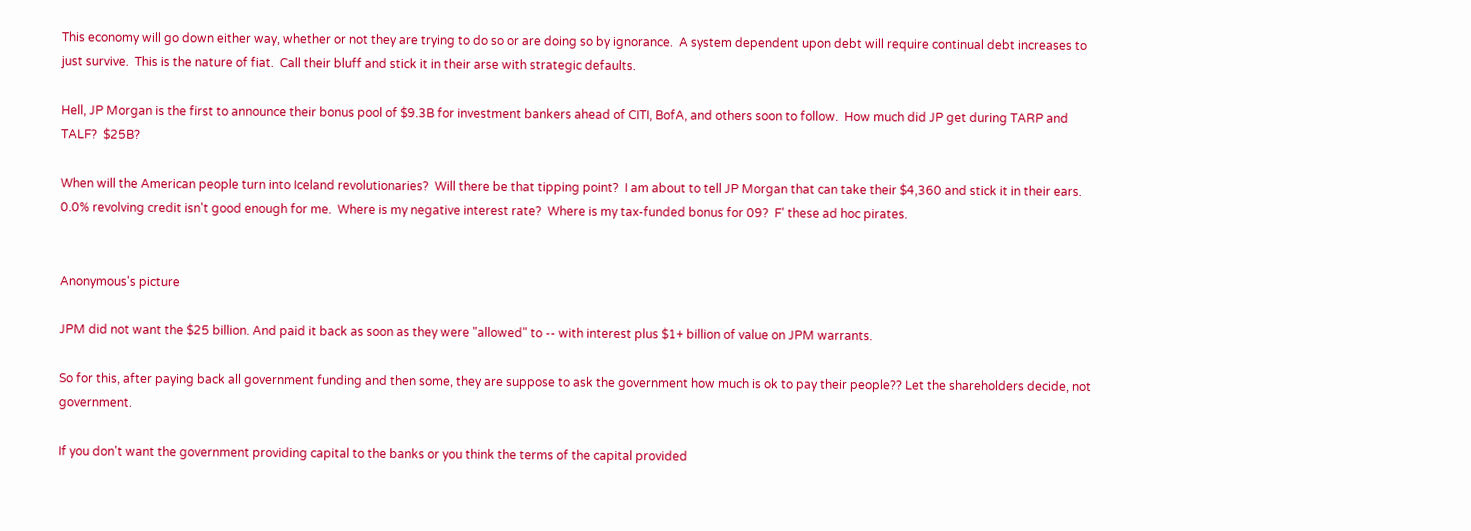This economy will go down either way, whether or not they are trying to do so or are doing so by ignorance.  A system dependent upon debt will require continual debt increases to just survive.  This is the nature of fiat.  Call their bluff and stick it in their arse with strategic defaults.

Hell, JP Morgan is the first to announce their bonus pool of $9.3B for investment bankers ahead of CITI, BofA, and others soon to follow.  How much did JP get during TARP and TALF?  $25B?

When will the American people turn into Iceland revolutionaries?  Will there be that tipping point?  I am about to tell JP Morgan that can take their $4,360 and stick it in their ears.  0.0% revolving credit isn't good enough for me.  Where is my negative interest rate?  Where is my tax-funded bonus for 09?  F' these ad hoc pirates.


Anonymous's picture

JPM did not want the $25 billion. And paid it back as soon as they were "allowed" to -- with interest plus $1+ billion of value on JPM warrants.

So for this, after paying back all government funding and then some, they are suppose to ask the government how much is ok to pay their people?? Let the shareholders decide, not government.

If you don't want the government providing capital to the banks or you think the terms of the capital provided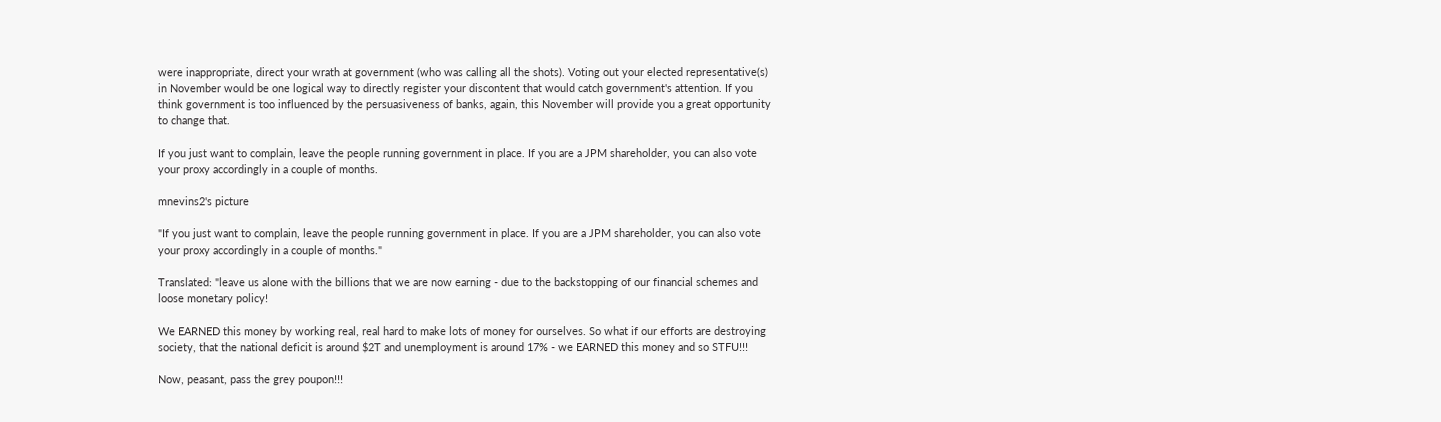were inappropriate, direct your wrath at government (who was calling all the shots). Voting out your elected representative(s) in November would be one logical way to directly register your discontent that would catch government's attention. If you think government is too influenced by the persuasiveness of banks, again, this November will provide you a great opportunity to change that.

If you just want to complain, leave the people running government in place. If you are a JPM shareholder, you can also vote your proxy accordingly in a couple of months.

mnevins2's picture

"If you just want to complain, leave the people running government in place. If you are a JPM shareholder, you can also vote your proxy accordingly in a couple of months."

Translated: "leave us alone with the billions that we are now earning - due to the backstopping of our financial schemes and loose monetary policy!

We EARNED this money by working real, real hard to make lots of money for ourselves. So what if our efforts are destroying society, that the national deficit is around $2T and unemployment is around 17% - we EARNED this money and so STFU!!!

Now, peasant, pass the grey poupon!!!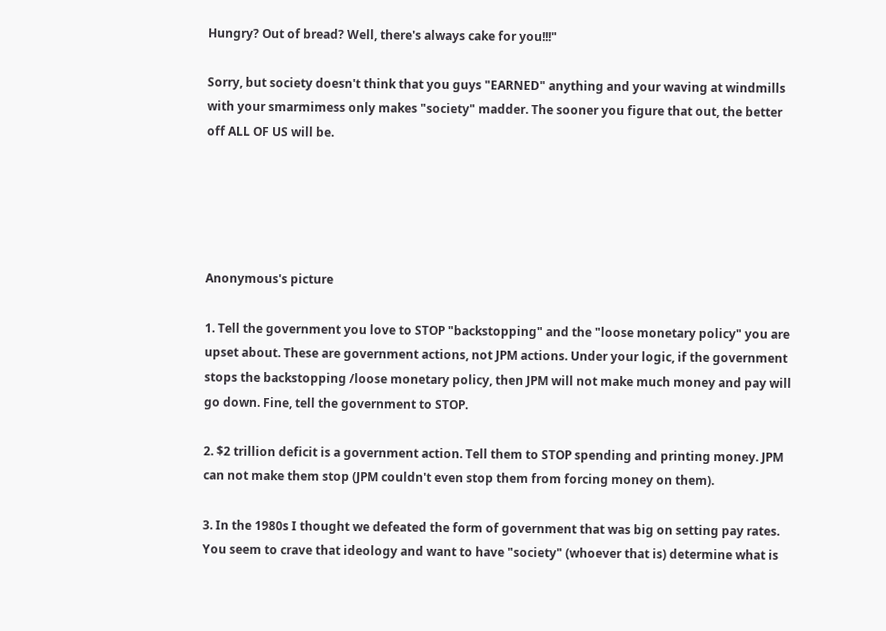Hungry? Out of bread? Well, there's always cake for you!!!"

Sorry, but society doesn't think that you guys "EARNED" anything and your waving at windmills with your smarmimess only makes "society" madder. The sooner you figure that out, the better off ALL OF US will be.





Anonymous's picture

1. Tell the government you love to STOP "backstopping" and the "loose monetary policy" you are upset about. These are government actions, not JPM actions. Under your logic, if the government stops the backstopping /loose monetary policy, then JPM will not make much money and pay will go down. Fine, tell the government to STOP.

2. $2 trillion deficit is a government action. Tell them to STOP spending and printing money. JPM can not make them stop (JPM couldn't even stop them from forcing money on them).

3. In the 1980s I thought we defeated the form of government that was big on setting pay rates. You seem to crave that ideology and want to have "society" (whoever that is) determine what is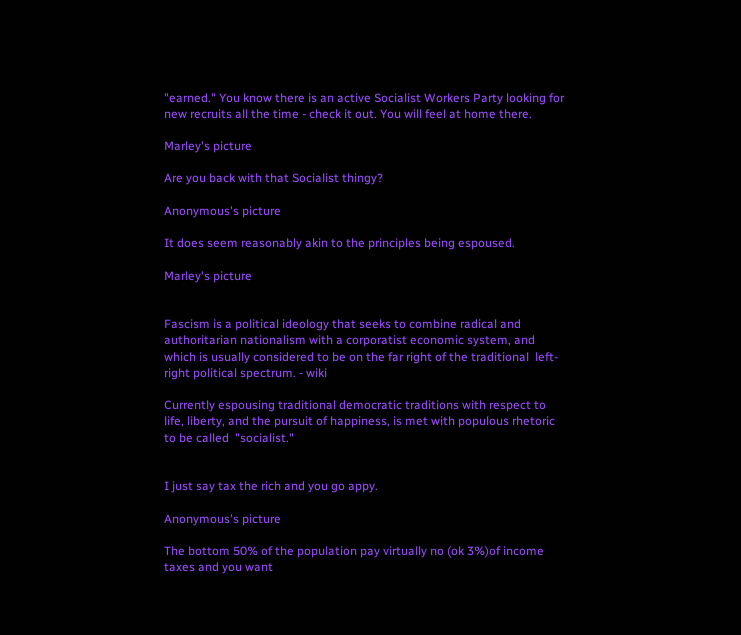"earned." You know there is an active Socialist Workers Party looking for new recruits all the time - check it out. You will feel at home there.

Marley's picture

Are you back with that Socialist thingy?

Anonymous's picture

It does seem reasonably akin to the principles being espoused.

Marley's picture


Fascism is a political ideology that seeks to combine radical and authoritarian nationalism with a corporatist economic system, and which is usually considered to be on the far right of the traditional  left-right political spectrum. - wiki

Currently espousing traditional democratic traditions with respect to life, liberty, and the pursuit of happiness, is met with populous rhetoric to be called  "socialist."


I just say tax the rich and you go appy.

Anonymous's picture

The bottom 50% of the population pay virtually no (ok 3%)of income taxes and you want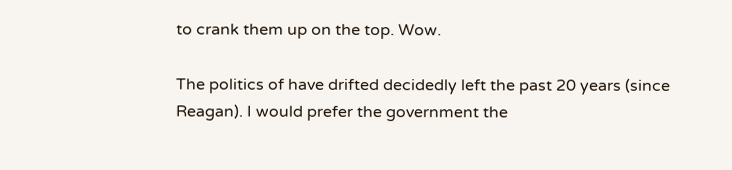to crank them up on the top. Wow.

The politics of have drifted decidedly left the past 20 years (since Reagan). I would prefer the government the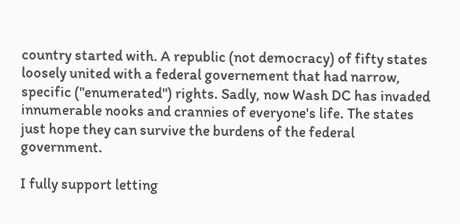country started with. A republic (not democracy) of fifty states loosely united with a federal governement that had narrow, specific ("enumerated") rights. Sadly, now Wash DC has invaded innumerable nooks and crannies of everyone's life. The states just hope they can survive the burdens of the federal government.

I fully support letting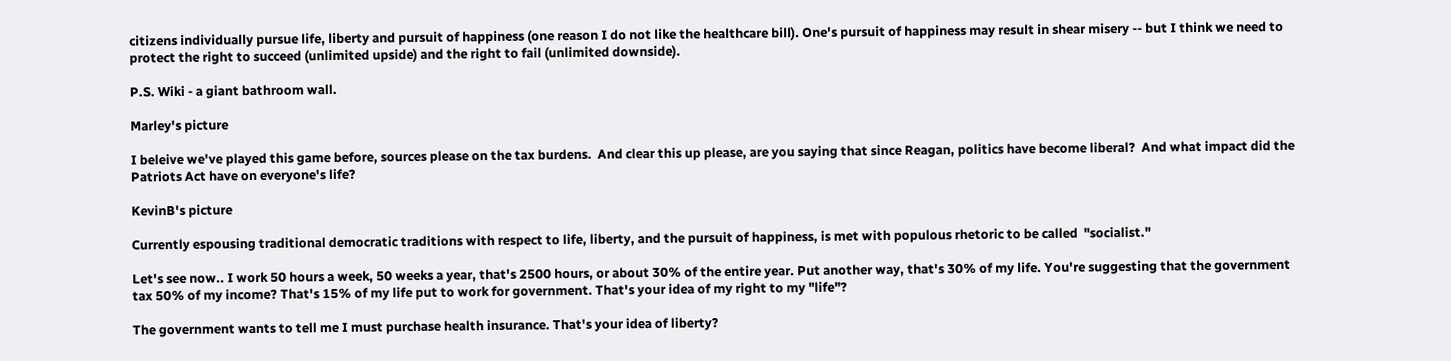citizens individually pursue life, liberty and pursuit of happiness (one reason I do not like the healthcare bill). One's pursuit of happiness may result in shear misery -- but I think we need to protect the right to succeed (unlimited upside) and the right to fail (unlimited downside).

P.S. Wiki - a giant bathroom wall.

Marley's picture

I beleive we've played this game before, sources please on the tax burdens.  And clear this up please, are you saying that since Reagan, politics have become liberal?  And what impact did the Patriots Act have on everyone's life?

KevinB's picture

Currently espousing traditional democratic traditions with respect to life, liberty, and the pursuit of happiness, is met with populous rhetoric to be called  "socialist."

Let's see now.. I work 50 hours a week, 50 weeks a year, that's 2500 hours, or about 30% of the entire year. Put another way, that's 30% of my life. You're suggesting that the government tax 50% of my income? That's 15% of my life put to work for government. That's your idea of my right to my "life"?

The government wants to tell me I must purchase health insurance. That's your idea of liberty?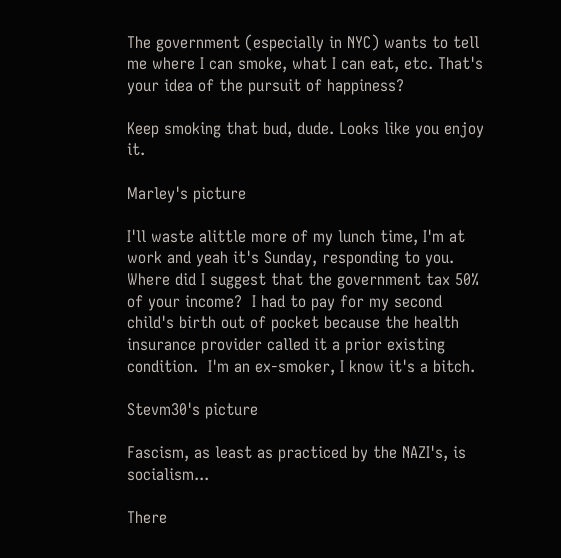The government (especially in NYC) wants to tell me where I can smoke, what I can eat, etc. That's your idea of the pursuit of happiness?

Keep smoking that bud, dude. Looks like you enjoy it.

Marley's picture

I'll waste alittle more of my lunch time, I'm at work and yeah it's Sunday, responding to you.  Where did I suggest that the government tax 50% of your income?  I had to pay for my second child's birth out of pocket because the health insurance provider called it a prior existing condition.  I'm an ex-smoker, I know it's a bitch.

Stevm30's picture

Fascism, as least as practiced by the NAZI's, is socialism...

There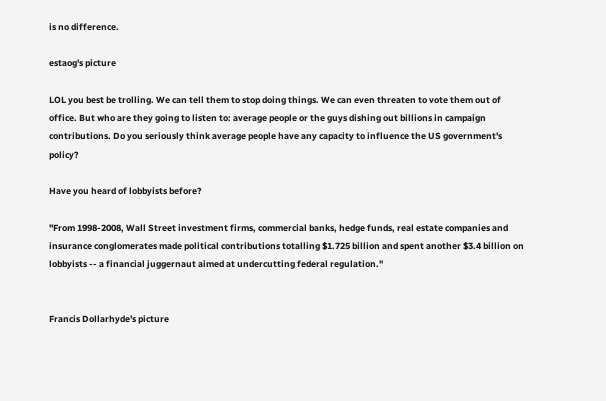is no difference.

estaog's picture

LOL you best be trolling. We can tell them to stop doing things. We can even threaten to vote them out of office. But who are they going to listen to: average people or the guys dishing out billions in campaign contributions. Do you seriously think average people have any capacity to influence the US government's policy?

Have you heard of lobbyists before?

"From 1998-2008, Wall Street investment firms, commercial banks, hedge funds, real estate companies and insurance conglomerates made political contributions totalling $1.725 billion and spent another $3.4 billion on lobbyists -- a financial juggernaut aimed at undercutting federal regulation."


Francis Dollarhyde's picture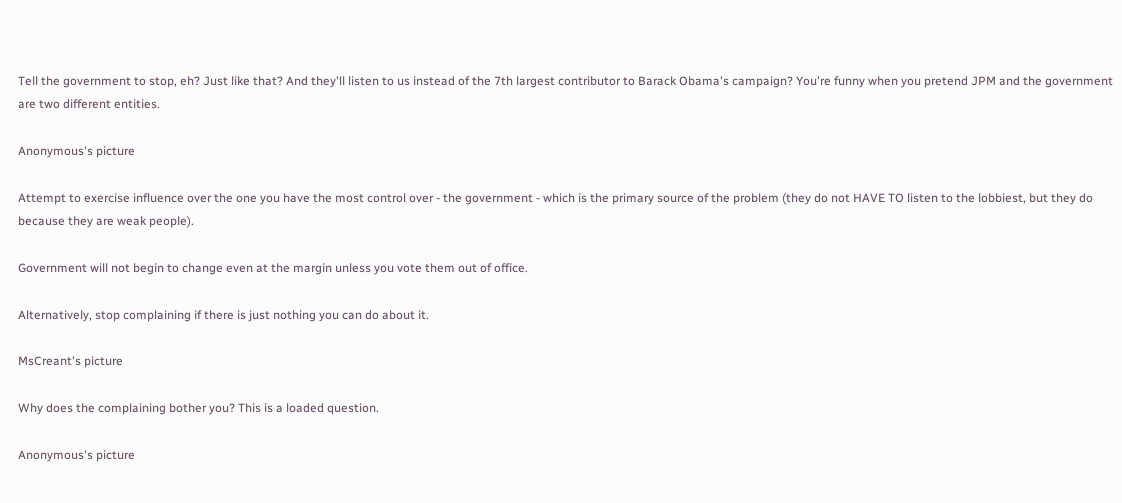Tell the government to stop, eh? Just like that? And they'll listen to us instead of the 7th largest contributor to Barack Obama's campaign? You're funny when you pretend JPM and the government are two different entities.

Anonymous's picture

Attempt to exercise influence over the one you have the most control over - the government - which is the primary source of the problem (they do not HAVE TO listen to the lobbiest, but they do because they are weak people).

Government will not begin to change even at the margin unless you vote them out of office.

Alternatively, stop complaining if there is just nothing you can do about it.

MsCreant's picture

Why does the complaining bother you? This is a loaded question.

Anonymous's picture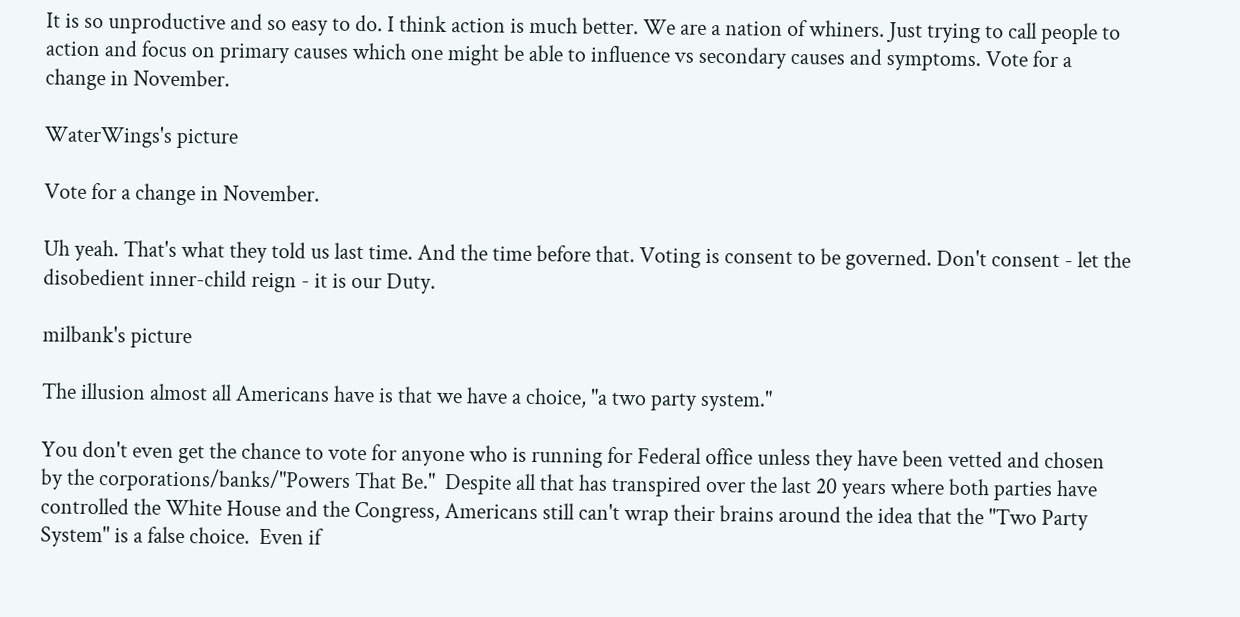It is so unproductive and so easy to do. I think action is much better. We are a nation of whiners. Just trying to call people to action and focus on primary causes which one might be able to influence vs secondary causes and symptoms. Vote for a change in November.

WaterWings's picture

Vote for a change in November.

Uh yeah. That's what they told us last time. And the time before that. Voting is consent to be governed. Don't consent - let the disobedient inner-child reign - it is our Duty.

milbank's picture

The illusion almost all Americans have is that we have a choice, "a two party system."

You don't even get the chance to vote for anyone who is running for Federal office unless they have been vetted and chosen by the corporations/banks/"Powers That Be."  Despite all that has transpired over the last 20 years where both parties have controlled the White House and the Congress, Americans still can't wrap their brains around the idea that the "Two Party System" is a false choice.  Even if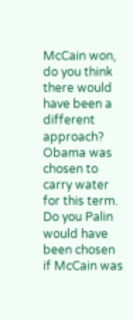McCain won, do you think there would have been a different approach?  Obama was chosen to carry water for this term.  Do you Palin would have been chosen if McCain was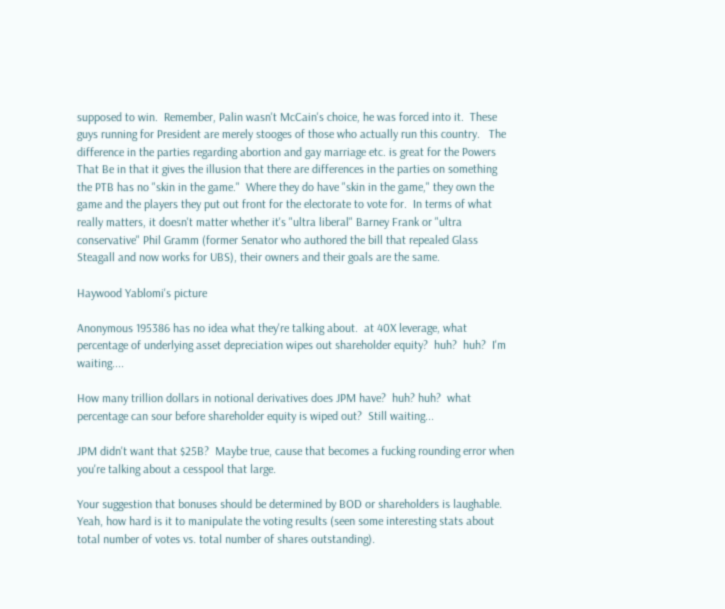supposed to win.  Remember, Palin wasn't McCain's choice, he was forced into it.  These guys running for President are merely stooges of those who actually run this country.   The difference in the parties regarding abortion and gay marriage etc. is great for the Powers That Be in that it gives the illusion that there are differences in the parties on something the PTB has no "skin in the game."  Where they do have "skin in the game," they own the game and the players they put out front for the electorate to vote for.  In terms of what really matters, it doesn't matter whether it's "ultra liberal" Barney Frank or "ultra conservative" Phil Gramm (former Senator who authored the bill that repealed Glass Steagall and now works for UBS), their owners and their goals are the same.

Haywood Yablomi's picture

Anonymous 195386 has no idea what they're talking about.  at 40X leverage, what percentage of underlying asset depreciation wipes out shareholder equity?  huh?  huh?  I'm waiting....

How many trillion dollars in notional derivatives does JPM have?  huh? huh?  what percentage can sour before shareholder equity is wiped out?  Still waiting...

JPM didn't want that $25B?  Maybe true, cause that becomes a fucking rounding error when you're talking about a cesspool that large.

Your suggestion that bonuses should be determined by BOD or shareholders is laughable.  Yeah, how hard is it to manipulate the voting results (seen some interesting stats about total number of votes vs. total number of shares outstanding).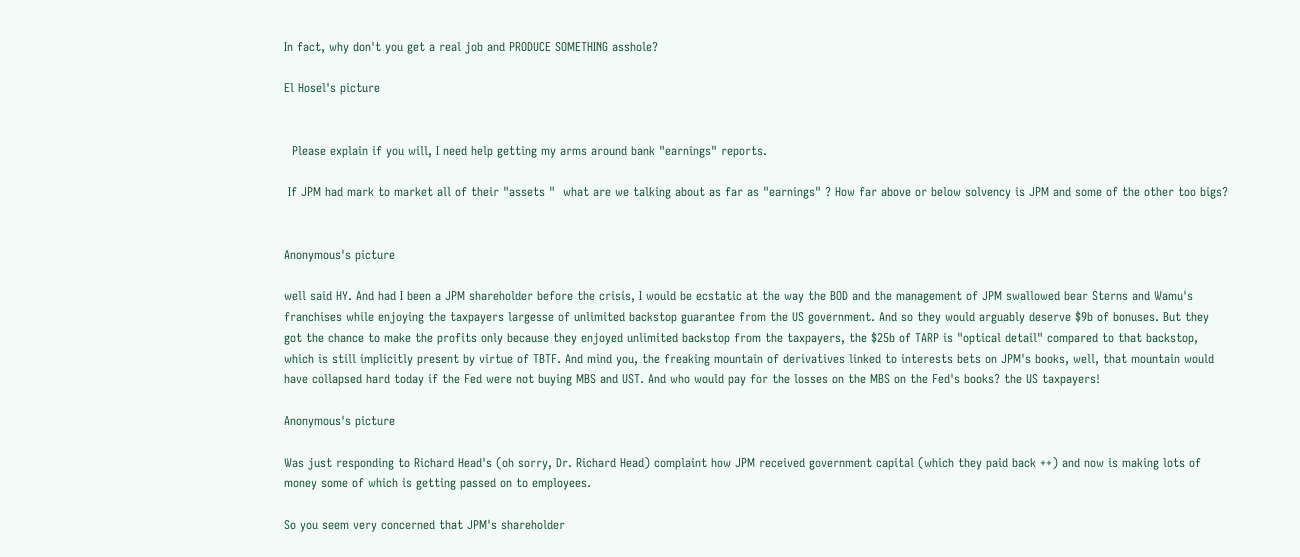In fact, why don't you get a real job and PRODUCE SOMETHING asshole?

El Hosel's picture


  Please explain if you will, I need help getting my arms around bank "earnings" reports.

 If JPM had mark to market all of their "assets "  what are we talking about as far as "earnings" ? How far above or below solvency is JPM and some of the other too bigs?


Anonymous's picture

well said HY. And had I been a JPM shareholder before the crisis, I would be ecstatic at the way the BOD and the management of JPM swallowed bear Sterns and Wamu's franchises while enjoying the taxpayers largesse of unlimited backstop guarantee from the US government. And so they would arguably deserve $9b of bonuses. But they got the chance to make the profits only because they enjoyed unlimited backstop from the taxpayers, the $25b of TARP is "optical detail" compared to that backstop, which is still implicitly present by virtue of TBTF. And mind you, the freaking mountain of derivatives linked to interests bets on JPM's books, well, that mountain would have collapsed hard today if the Fed were not buying MBS and UST. And who would pay for the losses on the MBS on the Fed's books? the US taxpayers!

Anonymous's picture

Was just responding to Richard Head's (oh sorry, Dr. Richard Head) complaint how JPM received government capital (which they paid back ++) and now is making lots of money some of which is getting passed on to employees.

So you seem very concerned that JPM's shareholder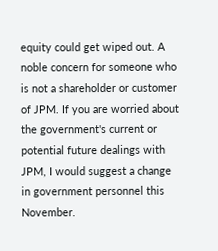equity could get wiped out. A noble concern for someone who is not a shareholder or customer of JPM. If you are worried about the government's current or potential future dealings with JPM, I would suggest a change in government personnel this November.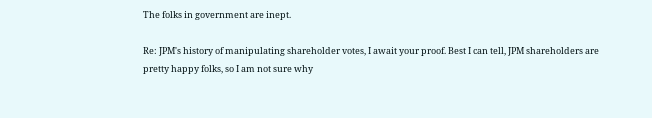The folks in government are inept.

Re: JPM's history of manipulating shareholder votes, I await your proof. Best I can tell, JPM shareholders are pretty happy folks, so I am not sure why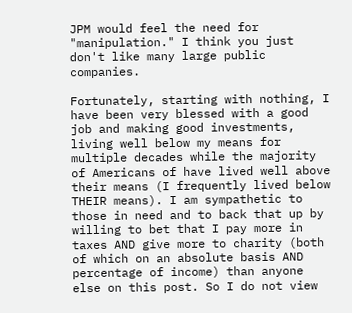JPM would feel the need for "manipulation." I think you just don't like many large public companies.

Fortunately, starting with nothing, I have been very blessed with a good job and making good investments, living well below my means for multiple decades while the majority of Americans of have lived well above their means (I frequently lived below THEIR means). I am sympathetic to those in need and to back that up by willing to bet that I pay more in taxes AND give more to charity (both of which on an absolute basis AND percentage of income) than anyone else on this post. So I do not view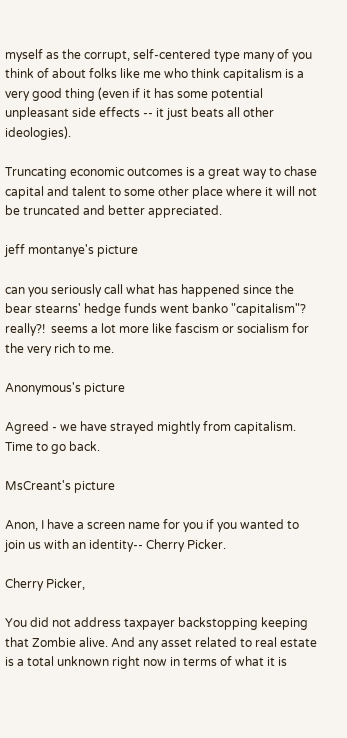myself as the corrupt, self-centered type many of you think of about folks like me who think capitalism is a very good thing (even if it has some potential unpleasant side effects -- it just beats all other ideologies).

Truncating economic outcomes is a great way to chase capital and talent to some other place where it will not be truncated and better appreciated.

jeff montanye's picture

can you seriously call what has happened since the bear stearns' hedge funds went banko "capitalism"?  really?!  seems a lot more like fascism or socialism for the very rich to me.

Anonymous's picture

Agreed - we have strayed mightly from capitalism. Time to go back.

MsCreant's picture

Anon, I have a screen name for you if you wanted to join us with an identity-- Cherry Picker.

Cherry Picker,

You did not address taxpayer backstopping keeping that Zombie alive. And any asset related to real estate is a total unknown right now in terms of what it is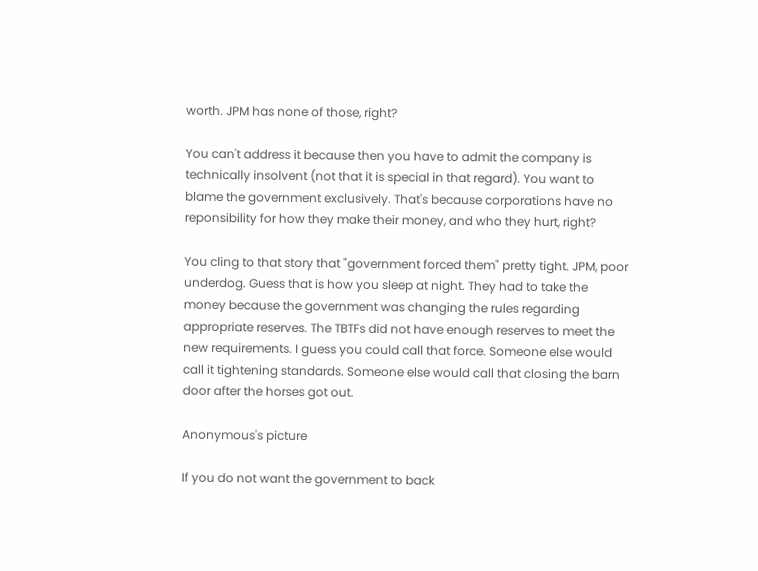worth. JPM has none of those, right?

You can't address it because then you have to admit the company is technically insolvent (not that it is special in that regard). You want to blame the government exclusively. That's because corporations have no reponsibility for how they make their money, and who they hurt, right?

You cling to that story that "government forced them" pretty tight. JPM, poor underdog. Guess that is how you sleep at night. They had to take the money because the government was changing the rules regarding appropriate reserves. The TBTFs did not have enough reserves to meet the new requirements. I guess you could call that force. Someone else would call it tightening standards. Someone else would call that closing the barn door after the horses got out.

Anonymous's picture

If you do not want the government to back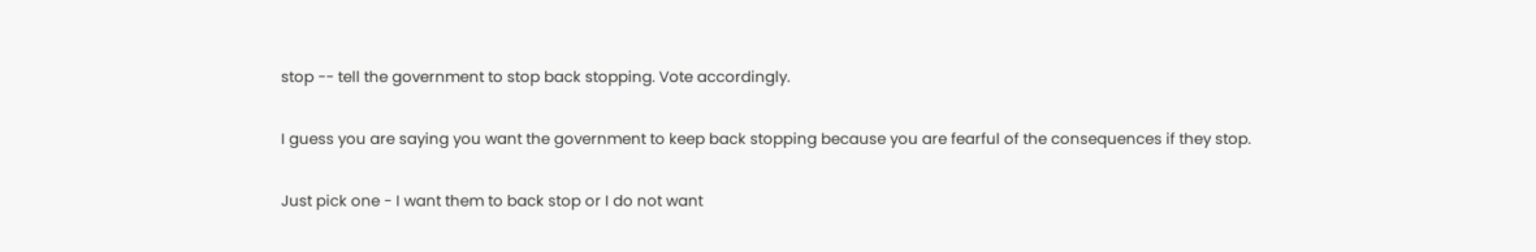stop -- tell the government to stop back stopping. Vote accordingly.

I guess you are saying you want the government to keep back stopping because you are fearful of the consequences if they stop.

Just pick one - I want them to back stop or I do not want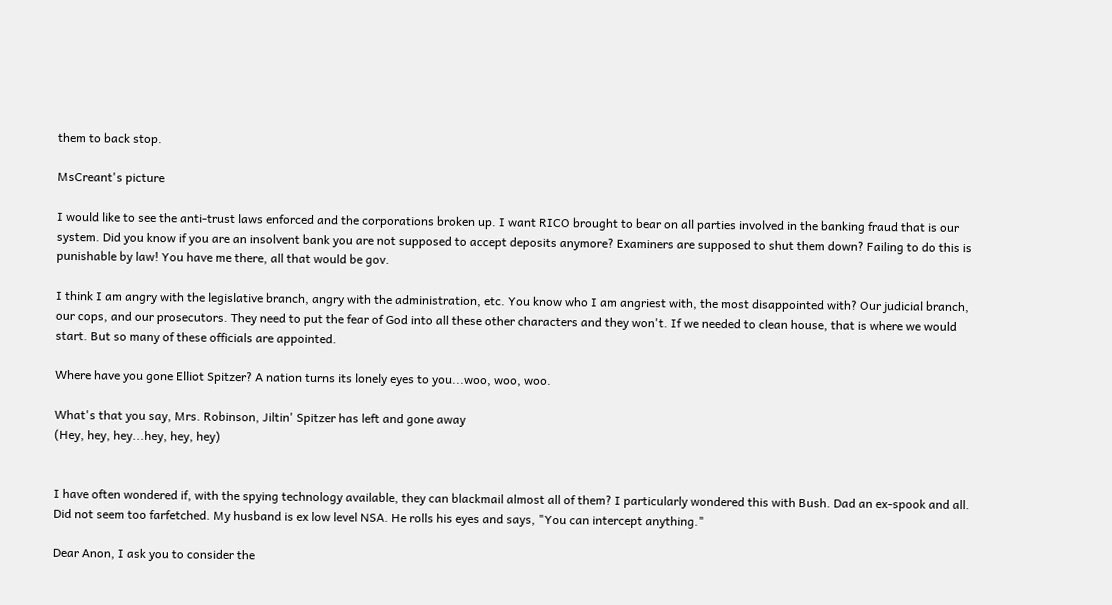them to back stop.

MsCreant's picture

I would like to see the anti-trust laws enforced and the corporations broken up. I want RICO brought to bear on all parties involved in the banking fraud that is our system. Did you know if you are an insolvent bank you are not supposed to accept deposits anymore? Examiners are supposed to shut them down? Failing to do this is punishable by law! You have me there, all that would be gov.

I think I am angry with the legislative branch, angry with the administration, etc. You know who I am angriest with, the most disappointed with? Our judicial branch, our cops, and our prosecutors. They need to put the fear of God into all these other characters and they won't. If we needed to clean house, that is where we would start. But so many of these officials are appointed.

Where have you gone Elliot Spitzer? A nation turns its lonely eyes to you...woo, woo, woo.

What's that you say, Mrs. Robinson, Jiltin' Spitzer has left and gone away
(Hey, hey, hey...hey, hey, hey)


I have often wondered if, with the spying technology available, they can blackmail almost all of them? I particularly wondered this with Bush. Dad an ex-spook and all. Did not seem too farfetched. My husband is ex low level NSA. He rolls his eyes and says, "You can intercept anything."

Dear Anon, I ask you to consider the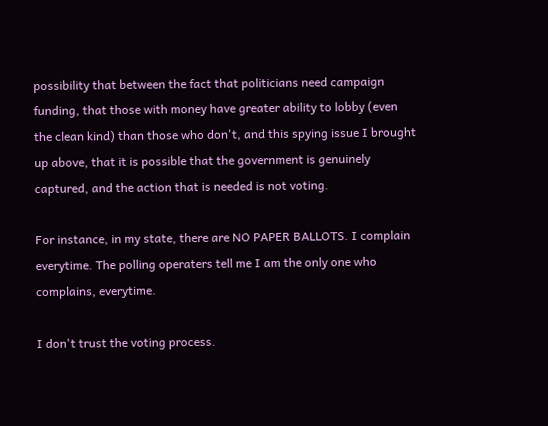possibility that between the fact that politicians need campaign funding, that those with money have greater ability to lobby (even the clean kind) than those who don't, and this spying issue I brought up above, that it is possible that the government is genuinely captured, and the action that is needed is not voting.

For instance, in my state, there are NO PAPER BALLOTS. I complain everytime. The polling operaters tell me I am the only one who complains, everytime.

I don't trust the voting process.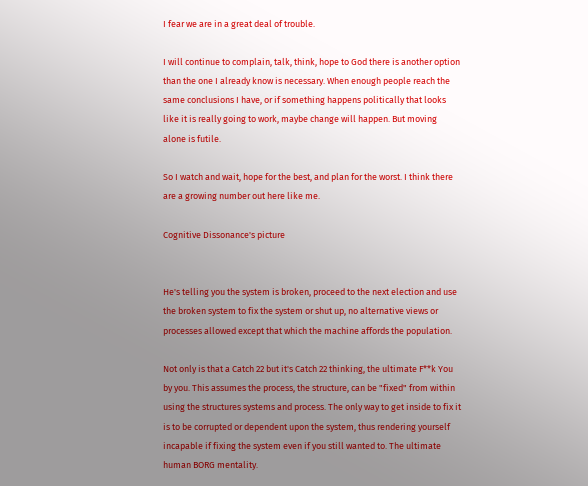I fear we are in a great deal of trouble.

I will continue to complain, talk, think, hope to God there is another option than the one I already know is necessary. When enough people reach the same conclusions I have, or if something happens politically that looks like it is really going to work, maybe change will happen. But moving alone is futile.

So I watch and wait, hope for the best, and plan for the worst. I think there are a growing number out here like me.

Cognitive Dissonance's picture


He's telling you the system is broken, proceed to the next election and use the broken system to fix the system or shut up, no alternative views or processes allowed except that which the machine affords the population.

Not only is that a Catch 22 but it's Catch 22 thinking, the ultimate F**k You by you. This assumes the process, the structure, can be "fixed" from within using the structures systems and process. The only way to get inside to fix it is to be corrupted or dependent upon the system, thus rendering yourself incapable if fixing the system even if you still wanted to. The ultimate human BORG mentality.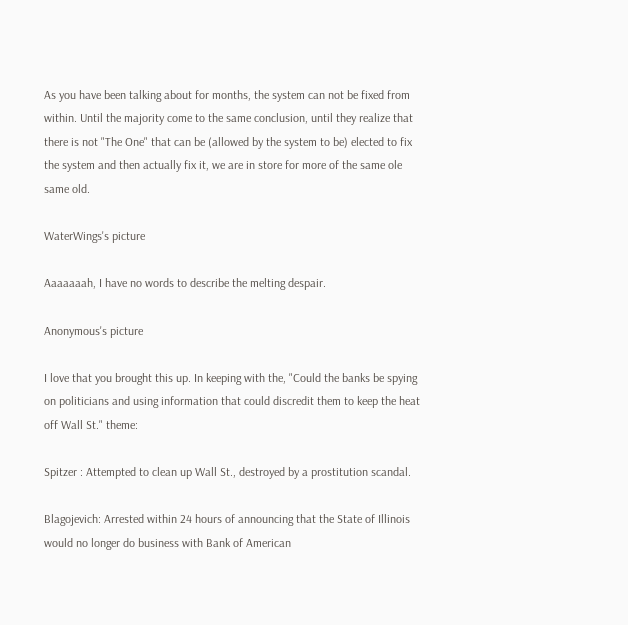As you have been talking about for months, the system can not be fixed from within. Until the majority come to the same conclusion, until they realize that there is not "The One" that can be (allowed by the system to be) elected to fix the system and then actually fix it, we are in store for more of the same ole same old.

WaterWings's picture

Aaaaaaah, I have no words to describe the melting despair.

Anonymous's picture

I love that you brought this up. In keeping with the, "Could the banks be spying on politicians and using information that could discredit them to keep the heat off Wall St." theme:

Spitzer : Attempted to clean up Wall St., destroyed by a prostitution scandal.

Blagojevich: Arrested within 24 hours of announcing that the State of Illinois would no longer do business with Bank of American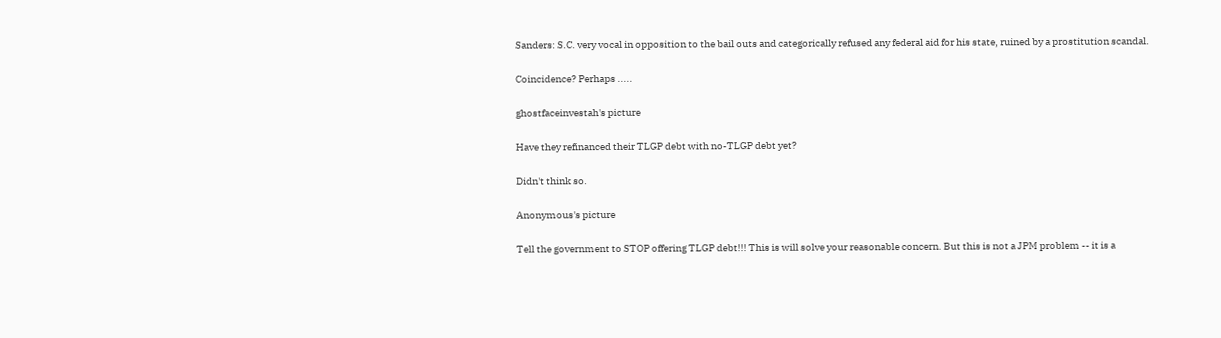Sanders: S.C. very vocal in opposition to the bail outs and categorically refused any federal aid for his state, ruined by a prostitution scandal.

Coincidence? Perhaps .....

ghostfaceinvestah's picture

Have they refinanced their TLGP debt with no-TLGP debt yet?

Didn't think so.

Anonymous's picture

Tell the government to STOP offering TLGP debt!!! This is will solve your reasonable concern. But this is not a JPM problem -- it is a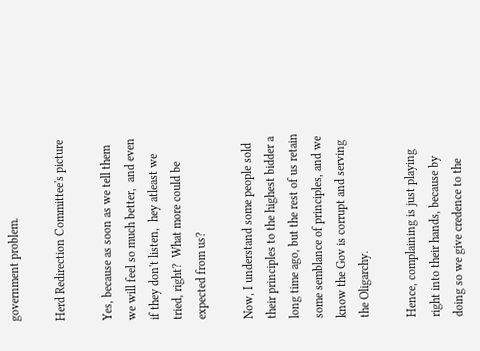government problem.

Herd Redirection Committee's picture

Yes, because as soon as we tell them we will feel so much better,  and even if they don't listen,  hey atleast we tried, right?  What more could be expected from us?

Now, I understand some people sold their principles to the highest bidder a long time ago, but the rest of us retain some semblance of principles, and we know the Gov is corrupt and serving the Oligarchy.

Hence, complaining is just playing right into their hands, because by doing so we give credence to the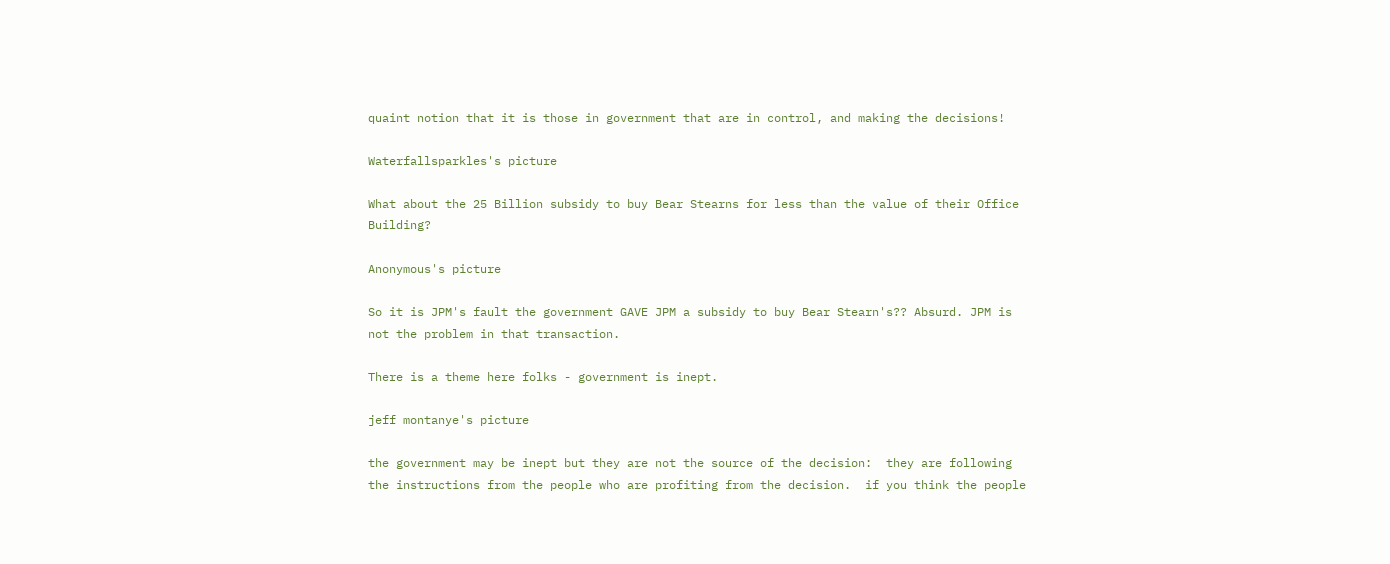quaint notion that it is those in government that are in control, and making the decisions!

Waterfallsparkles's picture

What about the 25 Billion subsidy to buy Bear Stearns for less than the value of their Office Building?

Anonymous's picture

So it is JPM's fault the government GAVE JPM a subsidy to buy Bear Stearn's?? Absurd. JPM is not the problem in that transaction.

There is a theme here folks - government is inept.

jeff montanye's picture

the government may be inept but they are not the source of the decision:  they are following the instructions from the people who are profiting from the decision.  if you think the people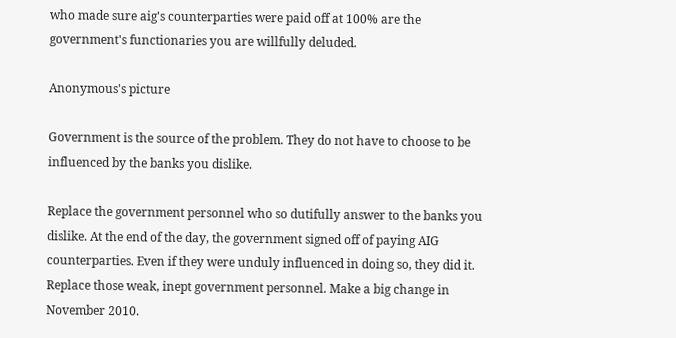who made sure aig's counterparties were paid off at 100% are the government's functionaries you are willfully deluded.

Anonymous's picture

Government is the source of the problem. They do not have to choose to be influenced by the banks you dislike.

Replace the government personnel who so dutifully answer to the banks you dislike. At the end of the day, the government signed off of paying AIG counterparties. Even if they were unduly influenced in doing so, they did it. Replace those weak, inept government personnel. Make a big change in November 2010.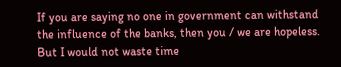If you are saying no one in government can withstand the influence of the banks, then you / we are hopeless. But I would not waste time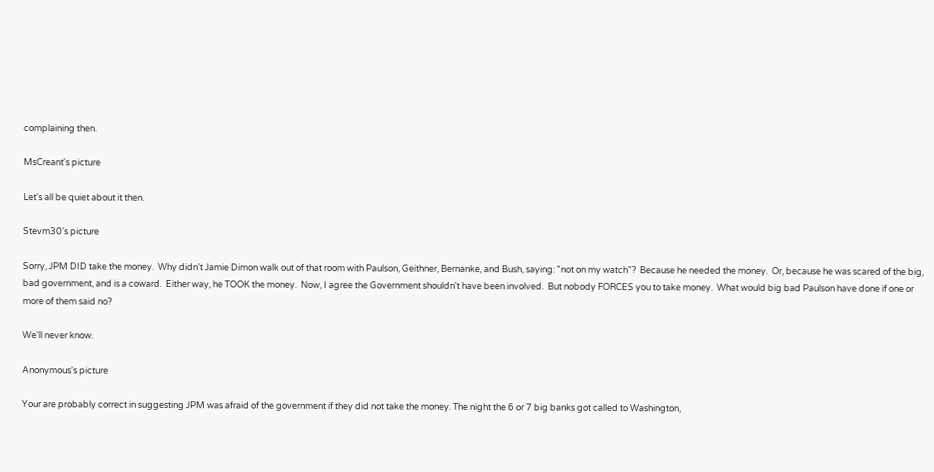complaining then.

MsCreant's picture

Let's all be quiet about it then.

Stevm30's picture

Sorry, JPM DID take the money.  Why didn't Jamie Dimon walk out of that room with Paulson, Geithner, Bernanke, and Bush, saying: "not on my watch"?  Because he needed the money.  Or, because he was scared of the big, bad government, and is a coward.  Either way, he TOOK the money.  Now, I agree the Government shouldn't have been involved.  But nobody FORCES you to take money.  What would big bad Paulson have done if one or more of them said no?

We'll never know.

Anonymous's picture

Your are probably correct in suggesting JPM was afraid of the government if they did not take the money. The night the 6 or 7 big banks got called to Washington,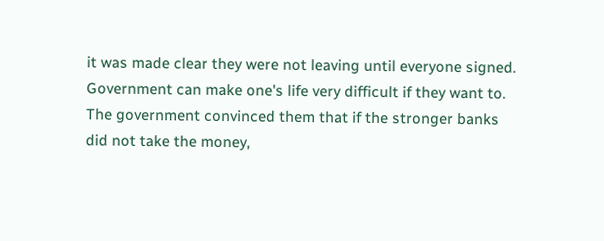it was made clear they were not leaving until everyone signed. Government can make one's life very difficult if they want to. The government convinced them that if the stronger banks did not take the money,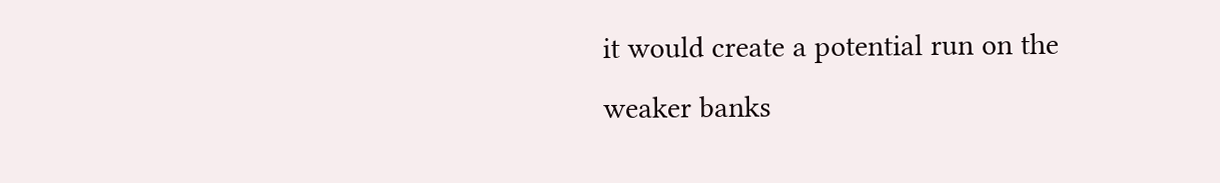it would create a potential run on the weaker banks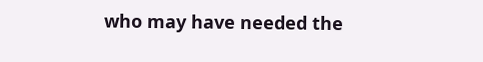who may have needed the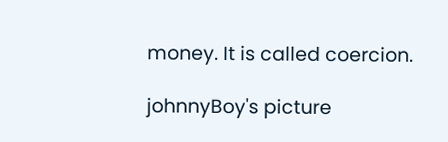money. It is called coercion.

johnnyBoy's picture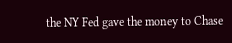the NY Fed gave the money to Chase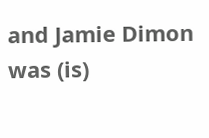and Jamie Dimon was (is)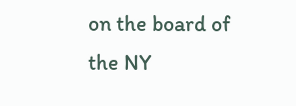on the board of the NY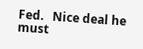Fed.   Nice deal he must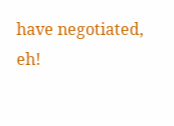have negotiated, eh!